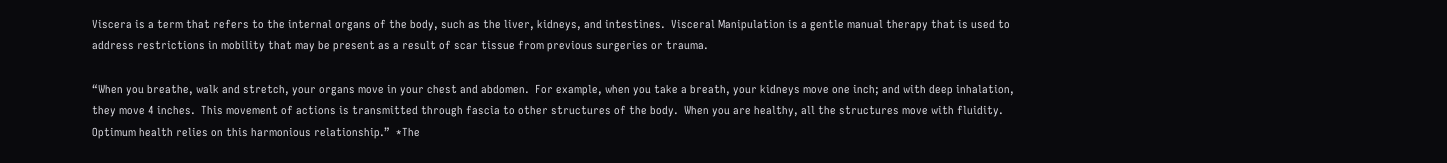Viscera is a term that refers to the internal organs of the body, such as the liver, kidneys, and intestines.  Visceral Manipulation is a gentle manual therapy that is used to address restrictions in mobility that may be present as a result of scar tissue from previous surgeries or trauma.

“When you breathe, walk and stretch, your organs move in your chest and abdomen.  For example, when you take a breath, your kidneys move one inch; and with deep inhalation, they move 4 inches.  This movement of actions is transmitted through fascia to other structures of the body.  When you are healthy, all the structures move with fluidity.  Optimum health relies on this harmonious relationship.”  *The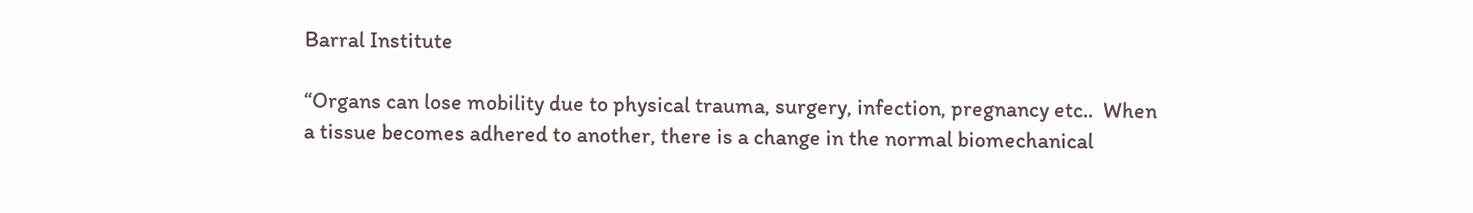Barral Institute

“Organs can lose mobility due to physical trauma, surgery, infection, pregnancy etc..  When a tissue becomes adhered to another, there is a change in the normal biomechanical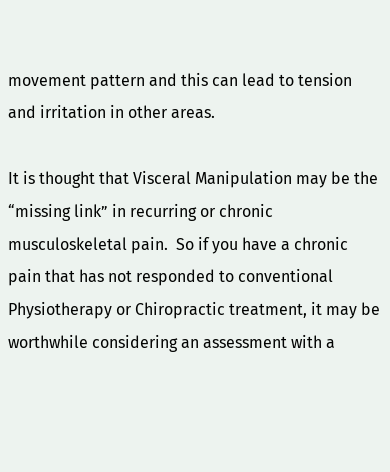movement pattern and this can lead to tension and irritation in other areas.

It is thought that Visceral Manipulation may be the “missing link” in recurring or chronic musculoskeletal pain.  So if you have a chronic pain that has not responded to conventional Physiotherapy or Chiropractic treatment, it may be worthwhile considering an assessment with a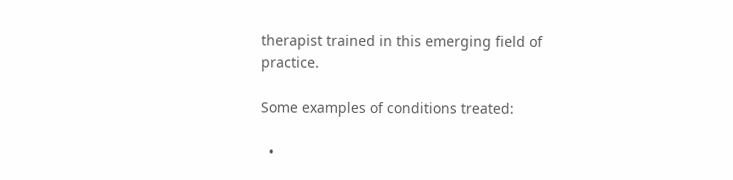therapist trained in this emerging field of practice.

Some examples of conditions treated:

  •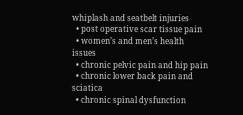whiplash and seatbelt injuries
  • post operative scar tissue pain
  • women’s and men’s health issues
  • chronic pelvic pain and hip pain
  • chronic lower back pain and sciatica
  • chronic spinal dysfunction